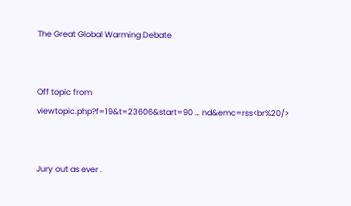The Great Global Warming Debate


Off topic from
viewtopic.php?f=19&t=23606&start=90 … nd&emc=rss<br%20/>


Jury out as ever .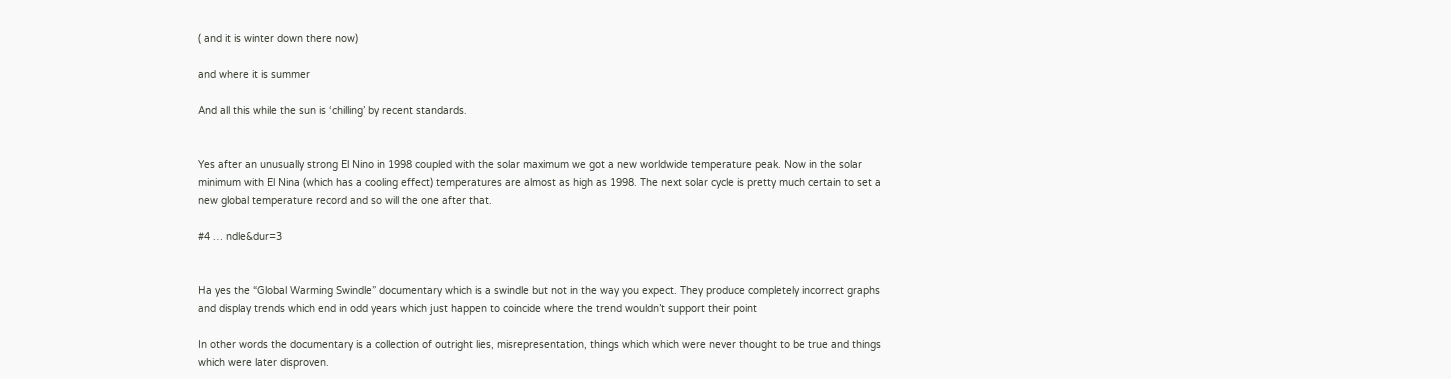( and it is winter down there now)

and where it is summer

And all this while the sun is ‘chilling’ by recent standards.


Yes after an unusually strong El Nino in 1998 coupled with the solar maximum we got a new worldwide temperature peak. Now in the solar minimum with El Nina (which has a cooling effect) temperatures are almost as high as 1998. The next solar cycle is pretty much certain to set a new global temperature record and so will the one after that.

#4 … ndle&dur=3


Ha yes the “Global Warming Swindle” documentary which is a swindle but not in the way you expect. They produce completely incorrect graphs and display trends which end in odd years which just happen to coincide where the trend wouldn’t support their point

In other words the documentary is a collection of outright lies, misrepresentation, things which which were never thought to be true and things which were later disproven.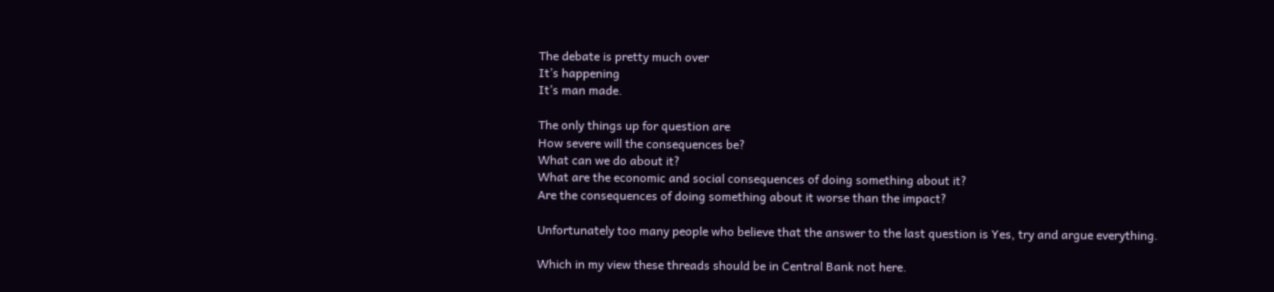The debate is pretty much over
It’s happening
It’s man made.

The only things up for question are
How severe will the consequences be?
What can we do about it?
What are the economic and social consequences of doing something about it?
Are the consequences of doing something about it worse than the impact?

Unfortunately too many people who believe that the answer to the last question is Yes, try and argue everything.

Which in my view these threads should be in Central Bank not here.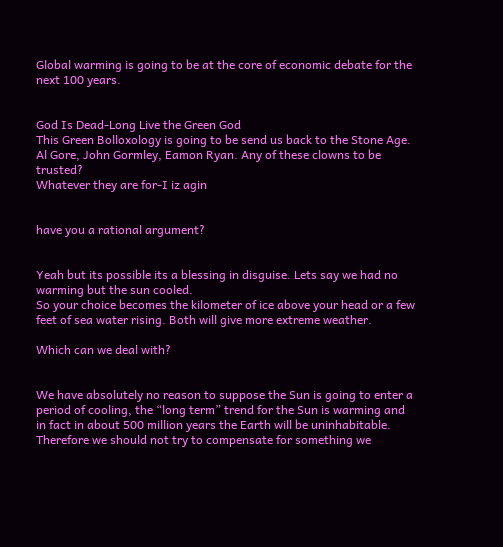Global warming is going to be at the core of economic debate for the next 100 years.


God Is Dead-Long Live the Green God
This Green Bolloxology is going to be send us back to the Stone Age.
Al Gore, John Gormley, Eamon Ryan. Any of these clowns to be trusted?
Whatever they are for-I iz agin


have you a rational argument?


Yeah but its possible its a blessing in disguise. Lets say we had no warming but the sun cooled.
So your choice becomes the kilometer of ice above your head or a few feet of sea water rising. Both will give more extreme weather.

Which can we deal with?


We have absolutely no reason to suppose the Sun is going to enter a period of cooling, the “long term” trend for the Sun is warming and in fact in about 500 million years the Earth will be uninhabitable. Therefore we should not try to compensate for something we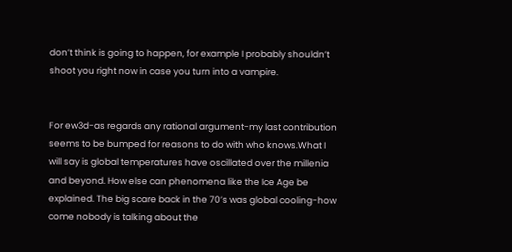don’t think is going to happen, for example I probably shouldn’t shoot you right now in case you turn into a vampire.


For ew3d-as regards any rational argument-my last contribution seems to be bumped for reasons to do with who knows.What I will say is global temperatures have oscillated over the millenia and beyond. How else can phenomena like the Ice Age be explained. The big scare back in the 70’s was global cooling-how come nobody is talking about the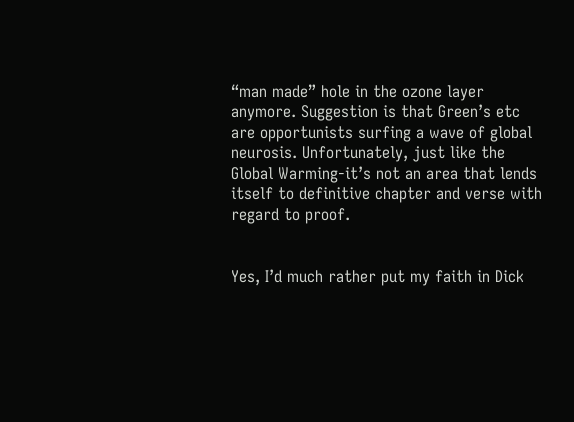“man made” hole in the ozone layer anymore. Suggestion is that Green’s etc are opportunists surfing a wave of global neurosis. Unfortunately, just like the Global Warming-it’s not an area that lends itself to definitive chapter and verse with regard to proof.


Yes, I’d much rather put my faith in Dick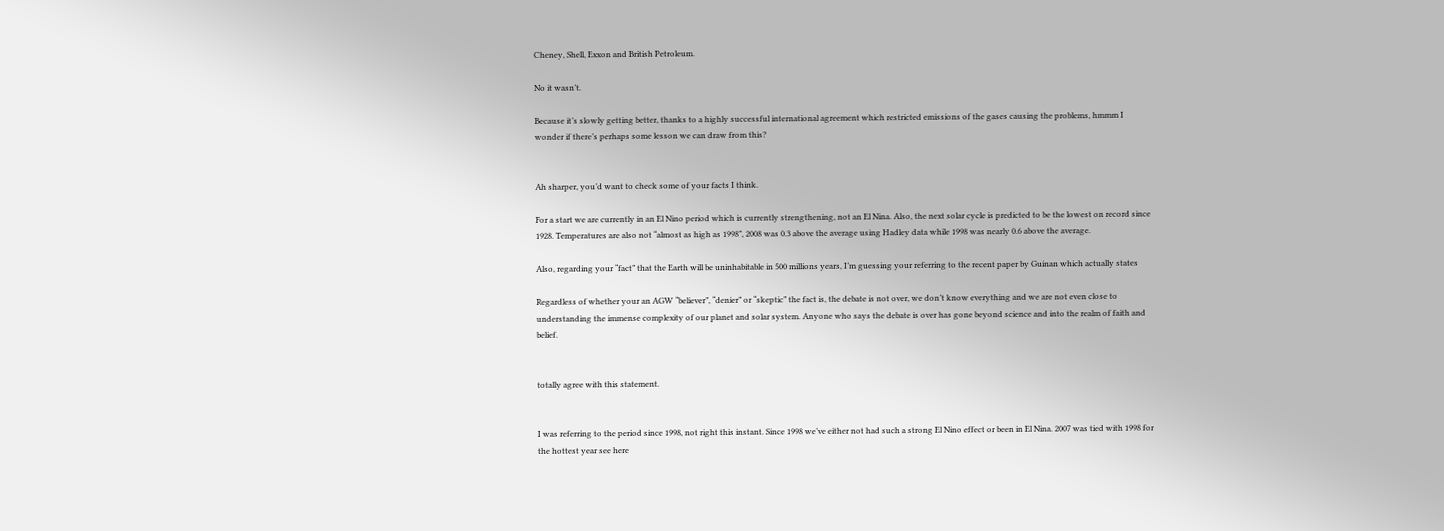Cheney, Shell, Exxon and British Petroleum.

No it wasn’t.

Because it’s slowly getting better, thanks to a highly successful international agreement which restricted emissions of the gases causing the problems, hmmm I wonder if there’s perhaps some lesson we can draw from this?


Ah sharper, you’d want to check some of your facts I think.

For a start we are currently in an El Nino period which is currently strengthening, not an El Nina. Also, the next solar cycle is predicted to be the lowest on record since 1928. Temperatures are also not “almost as high as 1998”, 2008 was 0.3 above the average using Hadley data while 1998 was nearly 0.6 above the average.

Also, regarding your “fact” that the Earth will be uninhabitable in 500 millions years, I’m guessing your referring to the recent paper by Guinan which actually states

Regardless of whether your an AGW “believer”, “denier” or “skeptic” the fact is, the debate is not over, we don’t know everything and we are not even close to understanding the immense complexity of our planet and solar system. Anyone who says the debate is over has gone beyond science and into the realm of faith and belief.


totally agree with this statement.


I was referring to the period since 1998, not right this instant. Since 1998 we’ve either not had such a strong El Nino effect or been in El Nina. 2007 was tied with 1998 for the hottest year see here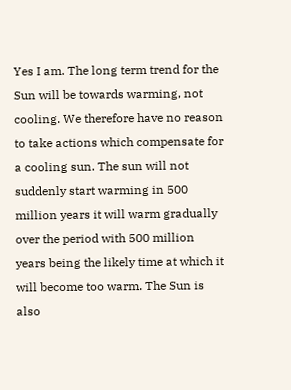Yes I am. The long term trend for the Sun will be towards warming, not cooling. We therefore have no reason to take actions which compensate for a cooling sun. The sun will not suddenly start warming in 500 million years it will warm gradually over the period with 500 million years being the likely time at which it will become too warm. The Sun is also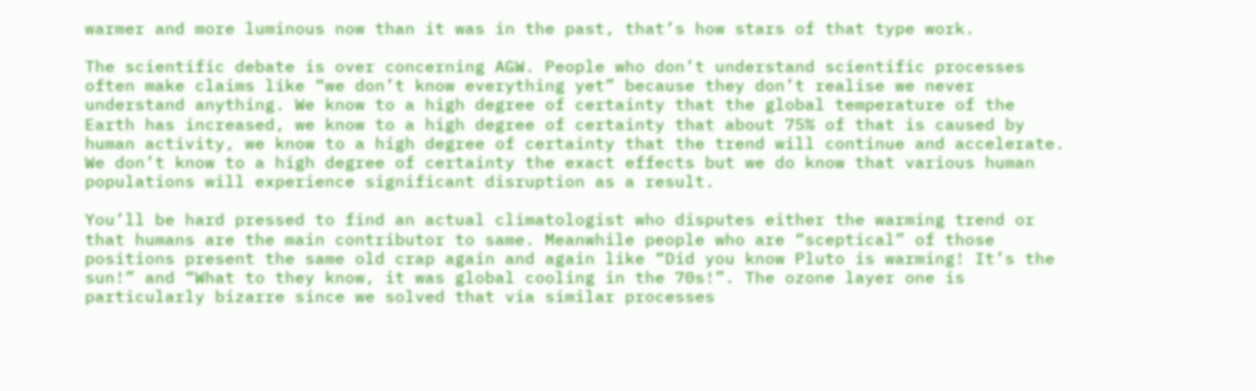warmer and more luminous now than it was in the past, that’s how stars of that type work.

The scientific debate is over concerning AGW. People who don’t understand scientific processes often make claims like “we don’t know everything yet” because they don’t realise we never understand anything. We know to a high degree of certainty that the global temperature of the Earth has increased, we know to a high degree of certainty that about 75% of that is caused by human activity, we know to a high degree of certainty that the trend will continue and accelerate. We don’t know to a high degree of certainty the exact effects but we do know that various human populations will experience significant disruption as a result.

You’ll be hard pressed to find an actual climatologist who disputes either the warming trend or that humans are the main contributor to same. Meanwhile people who are “sceptical” of those positions present the same old crap again and again like “Did you know Pluto is warming! It’s the sun!” and “What to they know, it was global cooling in the 70s!”. The ozone layer one is particularly bizarre since we solved that via similar processes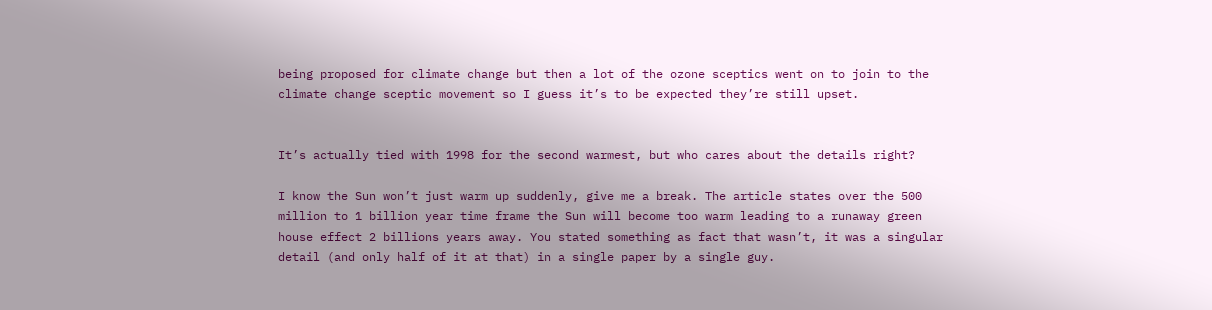being proposed for climate change but then a lot of the ozone sceptics went on to join to the climate change sceptic movement so I guess it’s to be expected they’re still upset.


It’s actually tied with 1998 for the second warmest, but who cares about the details right?

I know the Sun won’t just warm up suddenly, give me a break. The article states over the 500 million to 1 billion year time frame the Sun will become too warm leading to a runaway green house effect 2 billions years away. You stated something as fact that wasn’t, it was a singular detail (and only half of it at that) in a single paper by a single guy.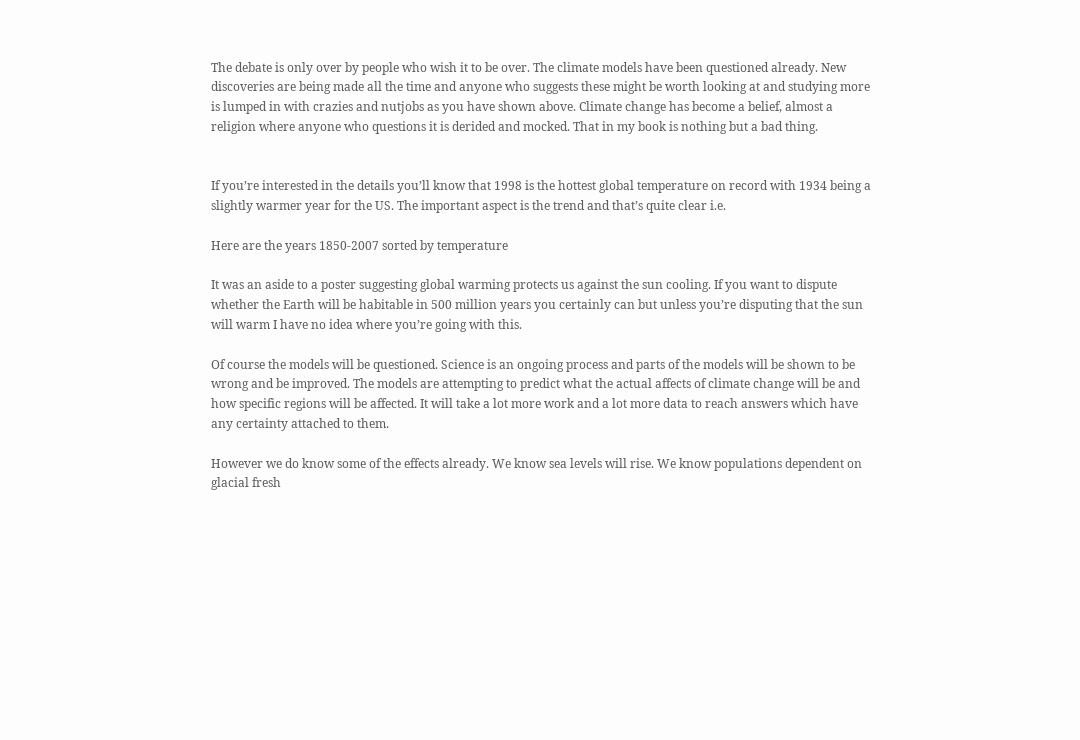The debate is only over by people who wish it to be over. The climate models have been questioned already. New discoveries are being made all the time and anyone who suggests these might be worth looking at and studying more is lumped in with crazies and nutjobs as you have shown above. Climate change has become a belief, almost a religion where anyone who questions it is derided and mocked. That in my book is nothing but a bad thing.


If you’re interested in the details you’ll know that 1998 is the hottest global temperature on record with 1934 being a slightly warmer year for the US. The important aspect is the trend and that’s quite clear i.e.

Here are the years 1850-2007 sorted by temperature

It was an aside to a poster suggesting global warming protects us against the sun cooling. If you want to dispute whether the Earth will be habitable in 500 million years you certainly can but unless you’re disputing that the sun will warm I have no idea where you’re going with this.

Of course the models will be questioned. Science is an ongoing process and parts of the models will be shown to be wrong and be improved. The models are attempting to predict what the actual affects of climate change will be and how specific regions will be affected. It will take a lot more work and a lot more data to reach answers which have any certainty attached to them.

However we do know some of the effects already. We know sea levels will rise. We know populations dependent on glacial fresh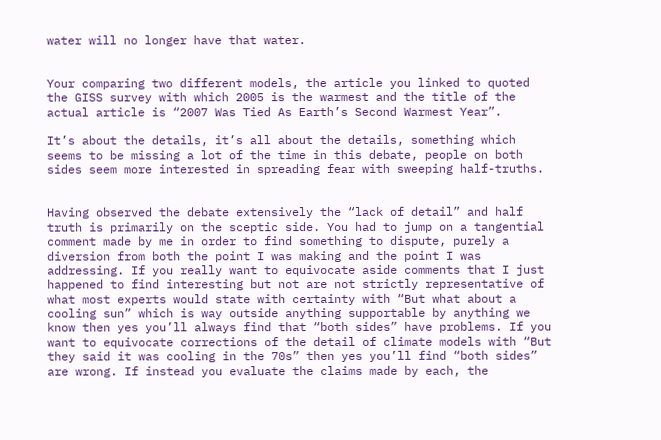water will no longer have that water.


Your comparing two different models, the article you linked to quoted the GISS survey with which 2005 is the warmest and the title of the actual article is “2007 Was Tied As Earth’s Second Warmest Year”.

It’s about the details, it’s all about the details, something which seems to be missing a lot of the time in this debate, people on both sides seem more interested in spreading fear with sweeping half-truths.


Having observed the debate extensively the “lack of detail” and half truth is primarily on the sceptic side. You had to jump on a tangential comment made by me in order to find something to dispute, purely a diversion from both the point I was making and the point I was addressing. If you really want to equivocate aside comments that I just happened to find interesting but not are not strictly representative of what most experts would state with certainty with “But what about a cooling sun” which is way outside anything supportable by anything we know then yes you’ll always find that “both sides” have problems. If you want to equivocate corrections of the detail of climate models with “But they said it was cooling in the 70s” then yes you’ll find “both sides” are wrong. If instead you evaluate the claims made by each, the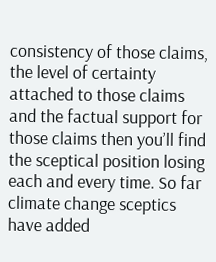consistency of those claims, the level of certainty attached to those claims and the factual support for those claims then you’ll find the sceptical position losing each and every time. So far climate change sceptics have added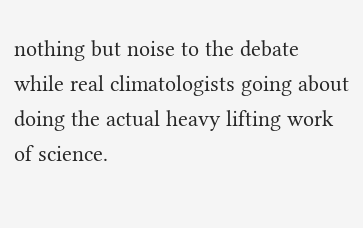nothing but noise to the debate while real climatologists going about doing the actual heavy lifting work of science.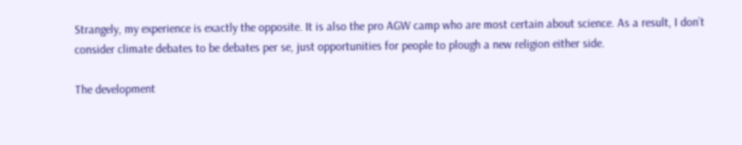Strangely, my experience is exactly the opposite. It is also the pro AGW camp who are most certain about science. As a result, I don’t consider climate debates to be debates per se, just opportunities for people to plough a new religion either side.

The development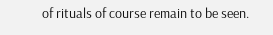of rituals of course remain to be seen.